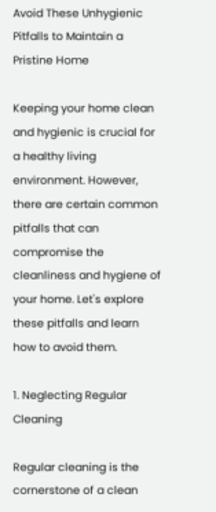Avoid These Unhygienic Pitfalls to Maintain a Pristine Home

Keeping your home clean and hygienic is crucial for a healthy living environment. However, there are certain common pitfalls that can compromise the cleanliness and hygiene of your home. Let's explore these pitfalls and learn how to avoid them.

1. Neglecting Regular Cleaning

Regular cleaning is the cornerstone of a clean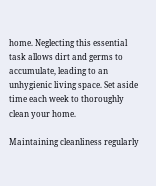home. Neglecting this essential task allows dirt and germs to accumulate, leading to an unhygienic living space. Set aside time each week to thoroughly clean your home.

Maintaining cleanliness regularly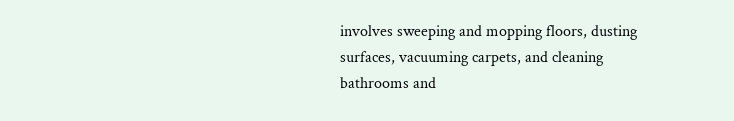involves sweeping and mopping floors, dusting surfaces, vacuuming carpets, and cleaning bathrooms and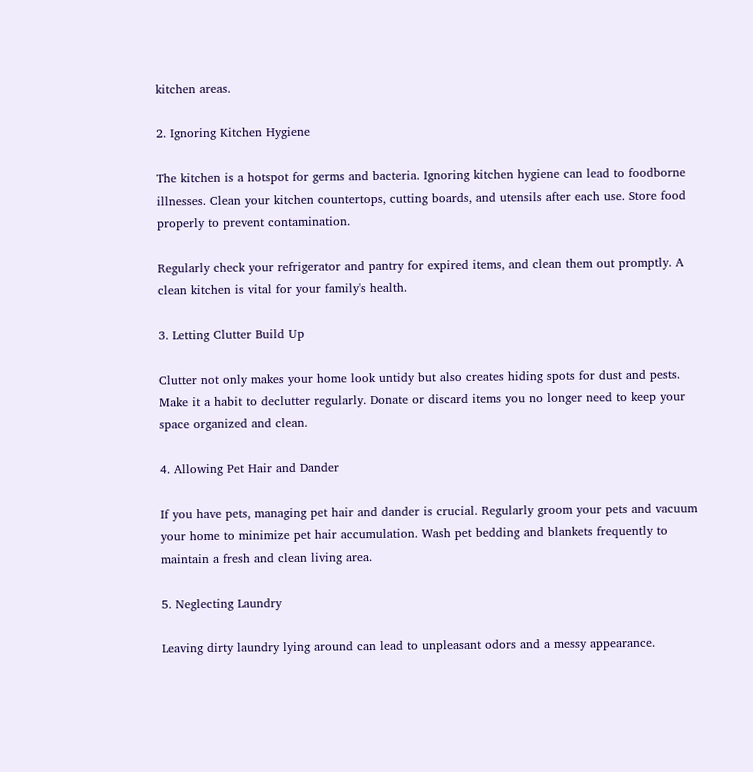kitchen areas.

2. Ignoring Kitchen Hygiene

The kitchen is a hotspot for germs and bacteria. Ignoring kitchen hygiene can lead to foodborne illnesses. Clean your kitchen countertops, cutting boards, and utensils after each use. Store food properly to prevent contamination.

Regularly check your refrigerator and pantry for expired items, and clean them out promptly. A clean kitchen is vital for your family's health.

3. Letting Clutter Build Up

Clutter not only makes your home look untidy but also creates hiding spots for dust and pests. Make it a habit to declutter regularly. Donate or discard items you no longer need to keep your space organized and clean.

4. Allowing Pet Hair and Dander

If you have pets, managing pet hair and dander is crucial. Regularly groom your pets and vacuum your home to minimize pet hair accumulation. Wash pet bedding and blankets frequently to maintain a fresh and clean living area.

5. Neglecting Laundry

Leaving dirty laundry lying around can lead to unpleasant odors and a messy appearance.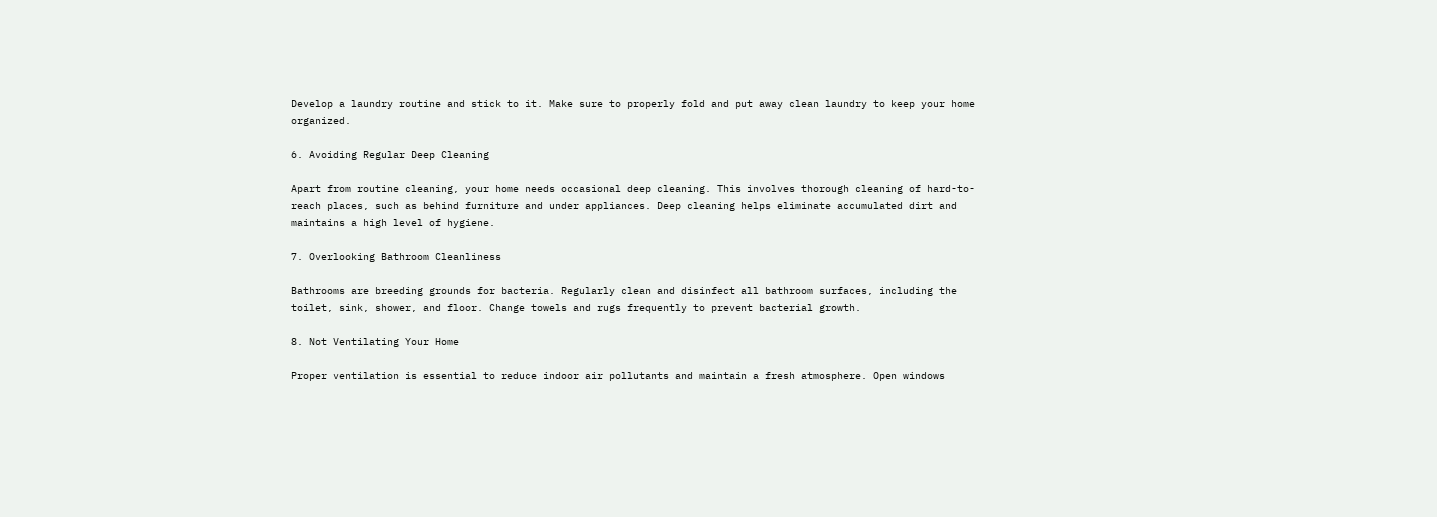Develop a laundry routine and stick to it. Make sure to properly fold and put away clean laundry to keep your home organized.

6. Avoiding Regular Deep Cleaning

Apart from routine cleaning, your home needs occasional deep cleaning. This involves thorough cleaning of hard-to-reach places, such as behind furniture and under appliances. Deep cleaning helps eliminate accumulated dirt and maintains a high level of hygiene.

7. Overlooking Bathroom Cleanliness

Bathrooms are breeding grounds for bacteria. Regularly clean and disinfect all bathroom surfaces, including the toilet, sink, shower, and floor. Change towels and rugs frequently to prevent bacterial growth.

8. Not Ventilating Your Home

Proper ventilation is essential to reduce indoor air pollutants and maintain a fresh atmosphere. Open windows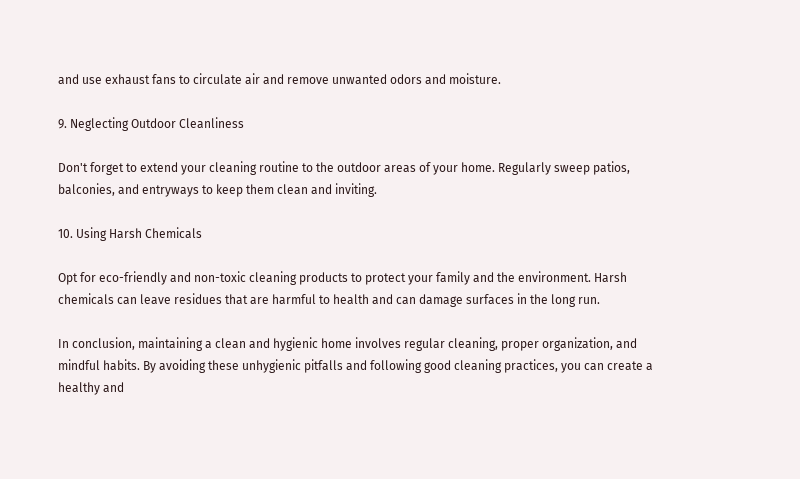and use exhaust fans to circulate air and remove unwanted odors and moisture.

9. Neglecting Outdoor Cleanliness

Don't forget to extend your cleaning routine to the outdoor areas of your home. Regularly sweep patios, balconies, and entryways to keep them clean and inviting.

10. Using Harsh Chemicals

Opt for eco-friendly and non-toxic cleaning products to protect your family and the environment. Harsh chemicals can leave residues that are harmful to health and can damage surfaces in the long run.

In conclusion, maintaining a clean and hygienic home involves regular cleaning, proper organization, and mindful habits. By avoiding these unhygienic pitfalls and following good cleaning practices, you can create a healthy and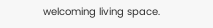welcoming living space.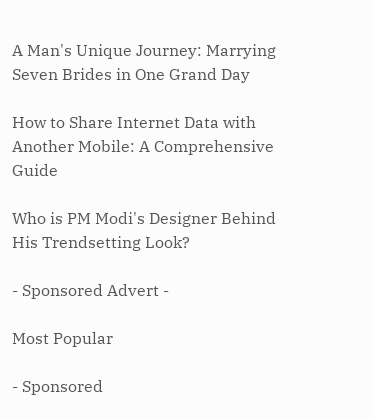A Man's Unique Journey: Marrying Seven Brides in One Grand Day

How to Share Internet Data with Another Mobile: A Comprehensive Guide

Who is PM Modi's Designer Behind His Trendsetting Look?

- Sponsored Advert -

Most Popular

- Sponsored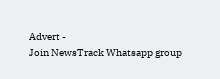Advert -
Join NewsTrack Whatsapp group